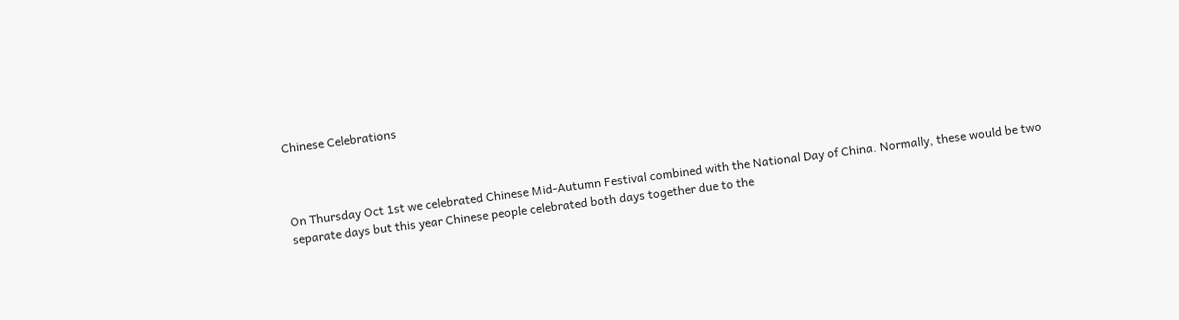Chinese Celebrations



On Thursday Oct 1st we celebrated Chinese Mid-Autumn Festival combined with the National Day of China. Normally, these would be two separate days but this year Chinese people celebrated both days together due to the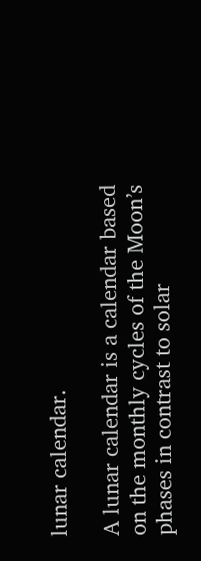lunar calendar.

A lunar calendar is a calendar based on the monthly cycles of the Moon’s phases in contrast to solar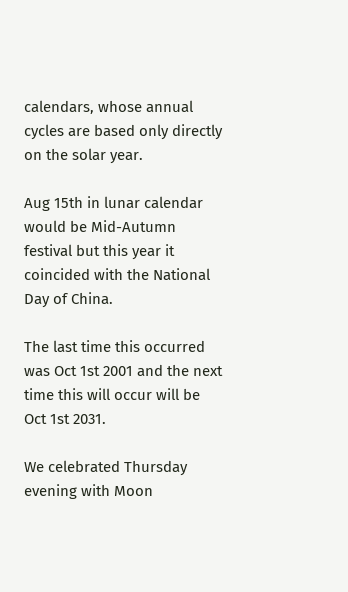calendars, whose annual cycles are based only directly on the solar year.

Aug 15th in lunar calendar would be Mid-Autumn festival but this year it coincided with the National Day of China.

The last time this occurred was Oct 1st 2001 and the next time this will occur will be Oct 1st 2031.

We celebrated Thursday evening with Moon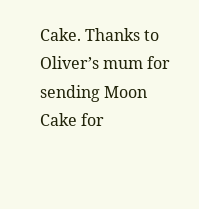Cake. Thanks to Oliver’s mum for sending Moon Cake for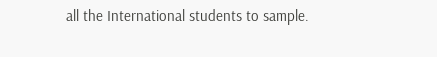all the International students to sample.